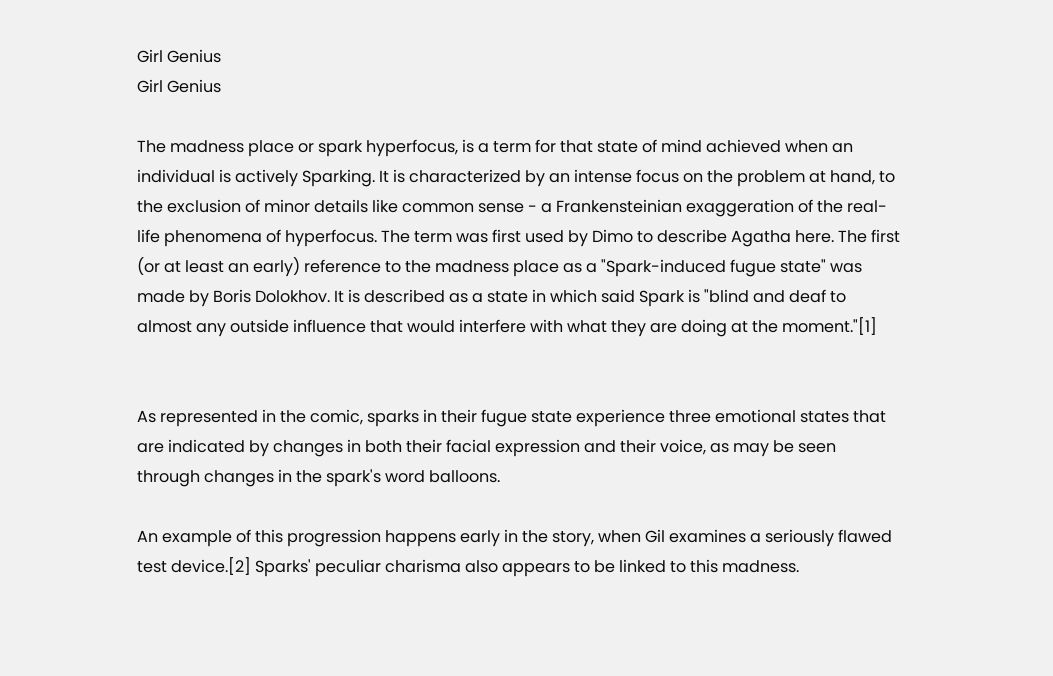Girl Genius
Girl Genius

The madness place or spark hyperfocus, is a term for that state of mind achieved when an individual is actively Sparking. It is characterized by an intense focus on the problem at hand, to the exclusion of minor details like common sense - a Frankensteinian exaggeration of the real-life phenomena of hyperfocus. The term was first used by Dimo to describe Agatha here. The first (or at least an early) reference to the madness place as a "Spark-induced fugue state" was made by Boris Dolokhov. It is described as a state in which said Spark is "blind and deaf to almost any outside influence that would interfere with what they are doing at the moment."[1]


As represented in the comic, sparks in their fugue state experience three emotional states that are indicated by changes in both their facial expression and their voice, as may be seen through changes in the spark's word balloons.

An example of this progression happens early in the story, when Gil examines a seriously flawed test device.[2] Sparks' peculiar charisma also appears to be linked to this madness.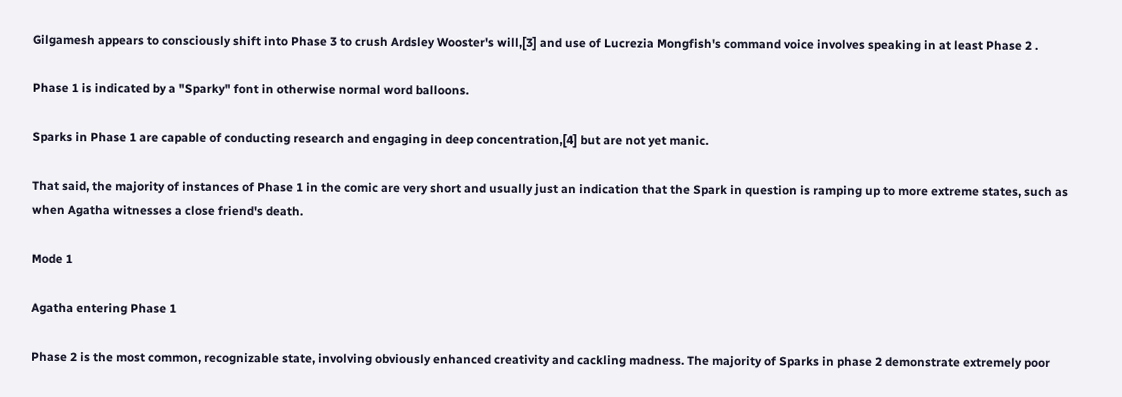Gilgamesh appears to consciously shift into Phase 3 to crush Ardsley Wooster's will,[3] and use of Lucrezia Mongfish's command voice involves speaking in at least Phase 2 .

Phase 1 is indicated by a "Sparky" font in otherwise normal word balloons.

Sparks in Phase 1 are capable of conducting research and engaging in deep concentration,[4] but are not yet manic.

That said, the majority of instances of Phase 1 in the comic are very short and usually just an indication that the Spark in question is ramping up to more extreme states, such as when Agatha witnesses a close friend's death.

Mode 1

Agatha entering Phase 1

Phase 2 is the most common, recognizable state, involving obviously enhanced creativity and cackling madness. The majority of Sparks in phase 2 demonstrate extremely poor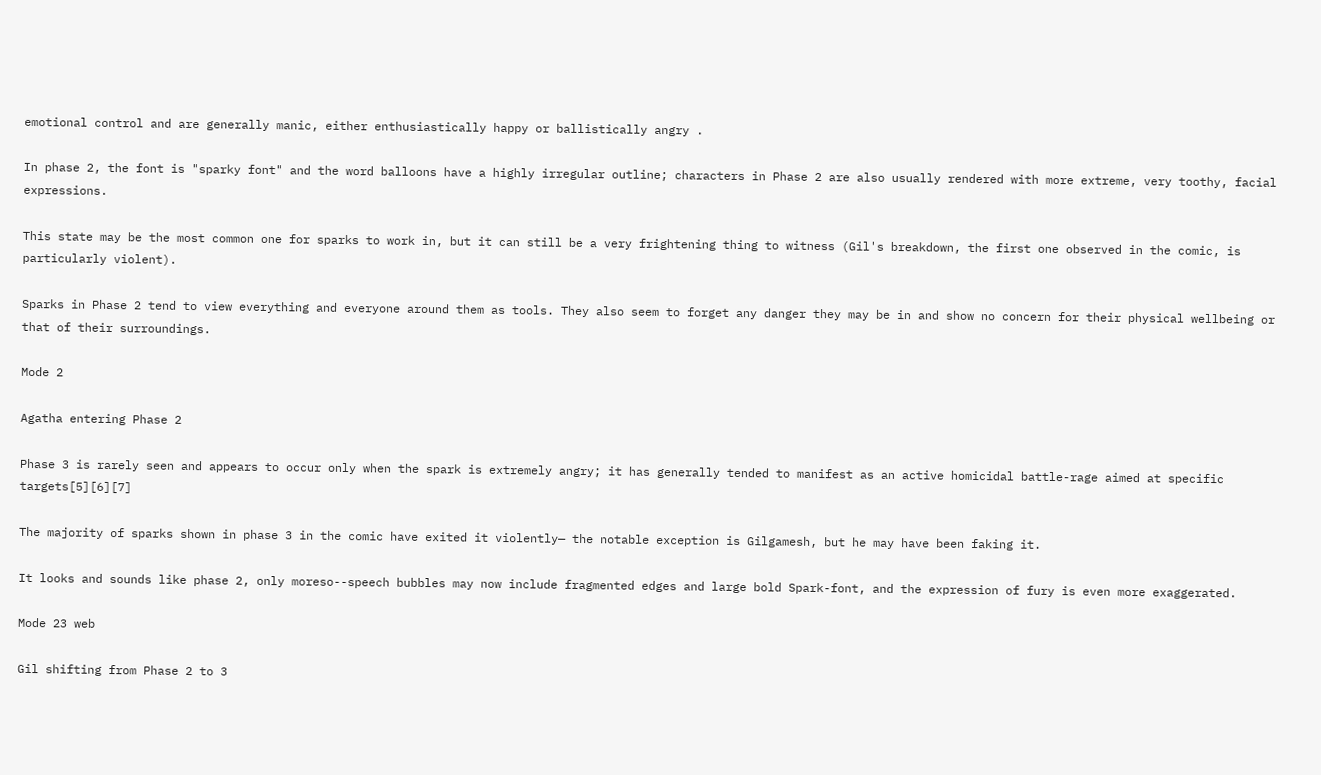emotional control and are generally manic, either enthusiastically happy or ballistically angry .

In phase 2, the font is "sparky font" and the word balloons have a highly irregular outline; characters in Phase 2 are also usually rendered with more extreme, very toothy, facial expressions.

This state may be the most common one for sparks to work in, but it can still be a very frightening thing to witness (Gil's breakdown, the first one observed in the comic, is particularly violent).

Sparks in Phase 2 tend to view everything and everyone around them as tools. They also seem to forget any danger they may be in and show no concern for their physical wellbeing or that of their surroundings.

Mode 2

Agatha entering Phase 2

Phase 3 is rarely seen and appears to occur only when the spark is extremely angry; it has generally tended to manifest as an active homicidal battle-rage aimed at specific targets[5][6][7]

The majority of sparks shown in phase 3 in the comic have exited it violently— the notable exception is Gilgamesh, but he may have been faking it.

It looks and sounds like phase 2, only moreso--speech bubbles may now include fragmented edges and large bold Spark-font, and the expression of fury is even more exaggerated.

Mode 23 web

Gil shifting from Phase 2 to 3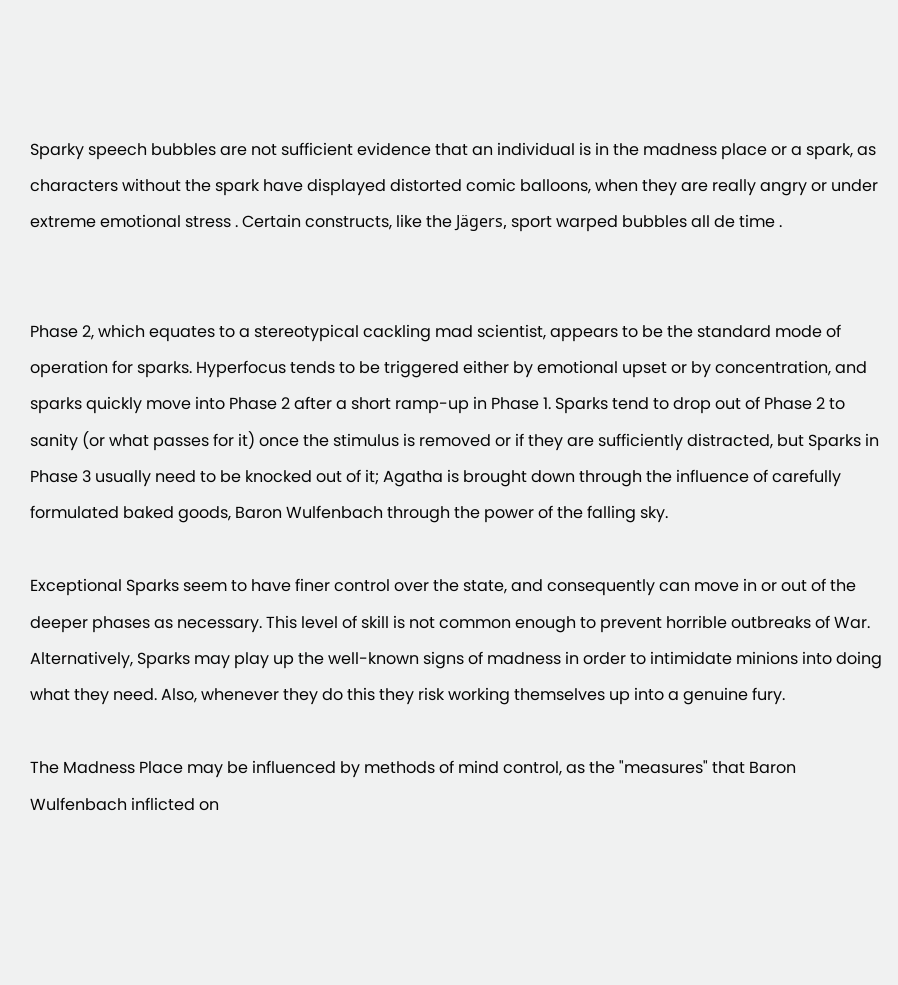Sparky speech bubbles are not sufficient evidence that an individual is in the madness place or a spark, as characters without the spark have displayed distorted comic balloons, when they are really angry or under extreme emotional stress . Certain constructs, like the Jägers, sport warped bubbles all de time .


Phase 2, which equates to a stereotypical cackling mad scientist, appears to be the standard mode of operation for sparks. Hyperfocus tends to be triggered either by emotional upset or by concentration, and sparks quickly move into Phase 2 after a short ramp-up in Phase 1. Sparks tend to drop out of Phase 2 to sanity (or what passes for it) once the stimulus is removed or if they are sufficiently distracted, but Sparks in Phase 3 usually need to be knocked out of it; Agatha is brought down through the influence of carefully formulated baked goods, Baron Wulfenbach through the power of the falling sky.

Exceptional Sparks seem to have finer control over the state, and consequently can move in or out of the deeper phases as necessary. This level of skill is not common enough to prevent horrible outbreaks of War. Alternatively, Sparks may play up the well-known signs of madness in order to intimidate minions into doing what they need. Also, whenever they do this they risk working themselves up into a genuine fury.

The Madness Place may be influenced by methods of mind control, as the "measures" that Baron Wulfenbach inflicted on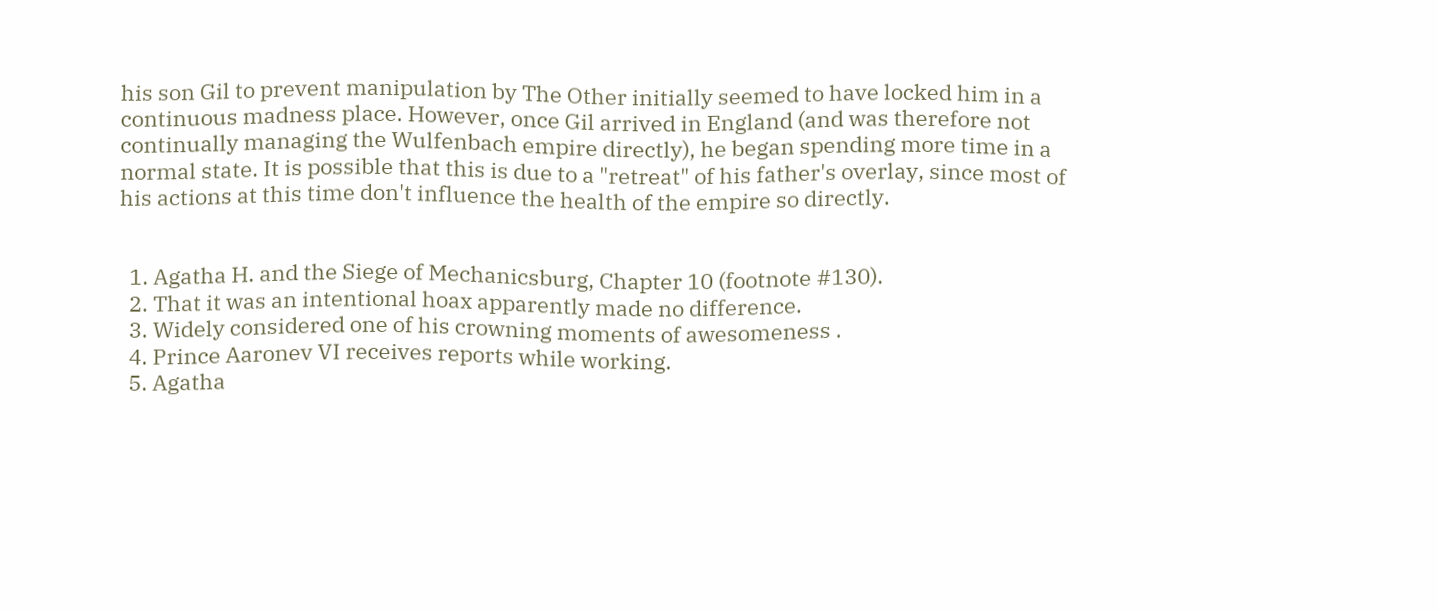his son Gil to prevent manipulation by The Other initially seemed to have locked him in a continuous madness place. However, once Gil arrived in England (and was therefore not continually managing the Wulfenbach empire directly), he began spending more time in a normal state. It is possible that this is due to a "retreat" of his father's overlay, since most of his actions at this time don't influence the health of the empire so directly.


  1. Agatha H. and the Siege of Mechanicsburg, Chapter 10 (footnote #130).
  2. That it was an intentional hoax apparently made no difference.
  3. Widely considered one of his crowning moments of awesomeness .
  4. Prince Aaronev VI receives reports while working.
  5. Agatha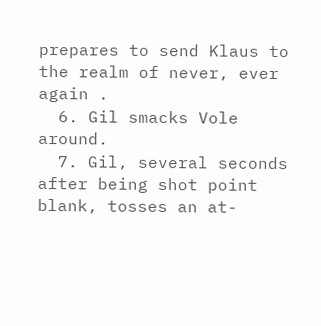prepares to send Klaus to the realm of never, ever again .
  6. Gil smacks Vole around.
  7. Gil, several seconds after being shot point blank, tosses an at-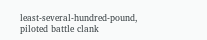least-several-hundred-pound, piloted battle clank